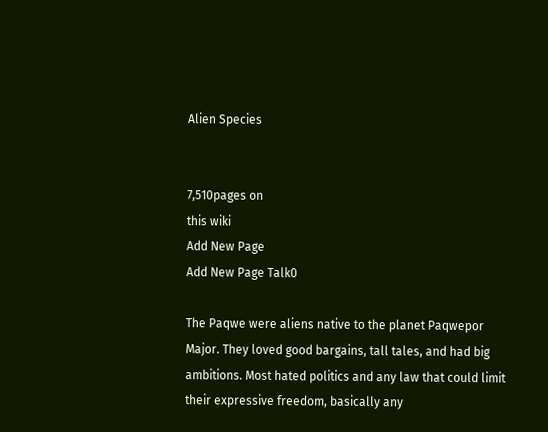Alien Species


7,510pages on
this wiki
Add New Page
Add New Page Talk0

The Paqwe were aliens native to the planet Paqwepor Major. They loved good bargains, tall tales, and had big ambitions. Most hated politics and any law that could limit their expressive freedom, basically any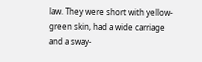law. They were short with yellow-green skin, had a wide carriage and a sway-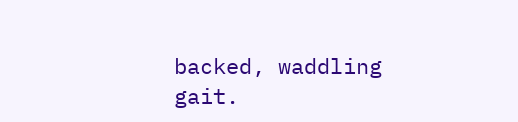backed, waddling gait.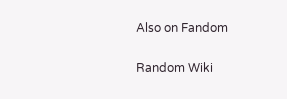Also on Fandom

Random Wiki